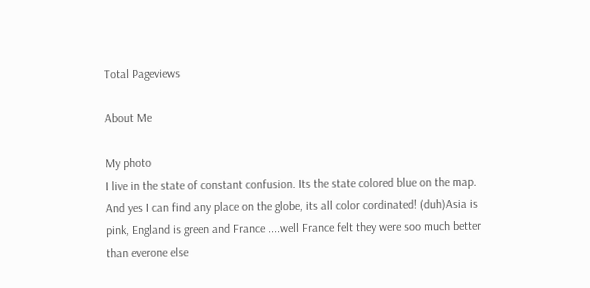Total Pageviews

About Me

My photo
I live in the state of constant confusion. Its the state colored blue on the map. And yes I can find any place on the globe, its all color cordinated! (duh)Asia is pink, England is green and France ....well France felt they were soo much better than everone else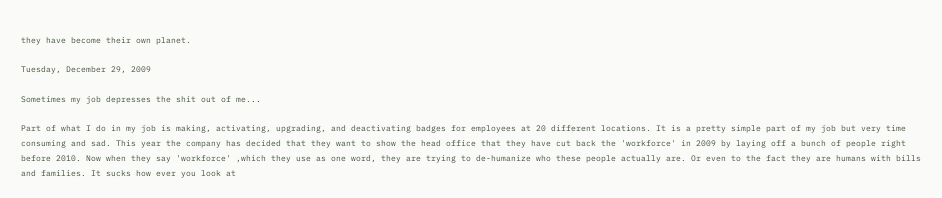they have become their own planet.

Tuesday, December 29, 2009

Sometimes my job depresses the shit out of me...

Part of what I do in my job is making, activating, upgrading, and deactivating badges for employees at 20 different locations. It is a pretty simple part of my job but very time consuming and sad. This year the company has decided that they want to show the head office that they have cut back the 'workforce' in 2009 by laying off a bunch of people right before 2010. Now when they say 'workforce' ,which they use as one word, they are trying to de-humanize who these people actually are. Or even to the fact they are humans with bills and families. It sucks how ever you look at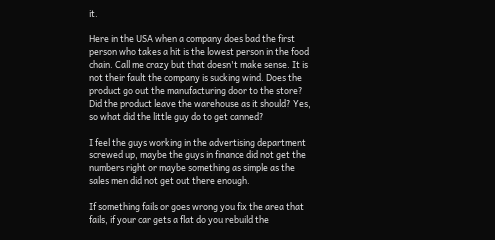it.

Here in the USA when a company does bad the first person who takes a hit is the lowest person in the food chain. Call me crazy but that doesn't make sense. It is not their fault the company is sucking wind. Does the product go out the manufacturing door to the store? Did the product leave the warehouse as it should? Yes, so what did the little guy do to get canned?

I feel the guys working in the advertising department screwed up, maybe the guys in finance did not get the numbers right or maybe something as simple as the sales men did not get out there enough.

If something fails or goes wrong you fix the area that fails, if your car gets a flat do you rebuild the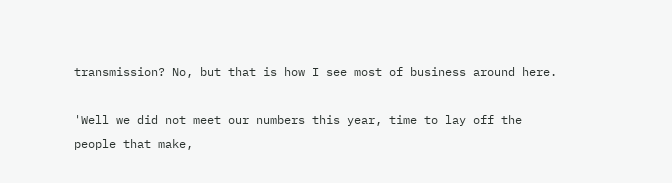transmission? No, but that is how I see most of business around here.

'Well we did not meet our numbers this year, time to lay off the people that make,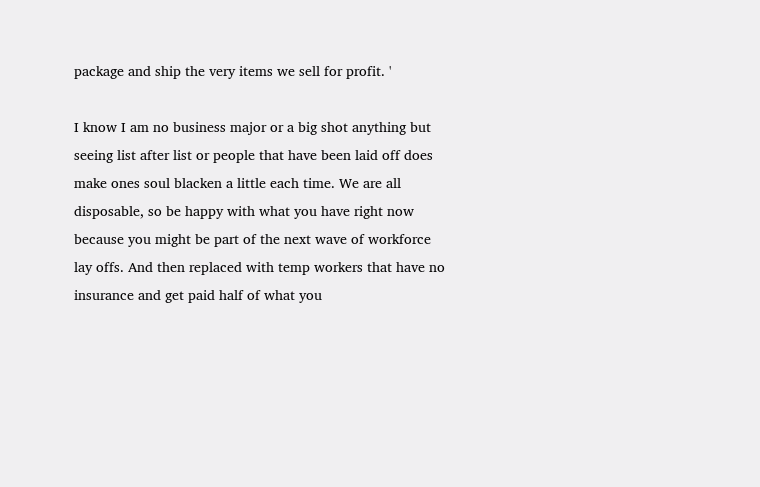package and ship the very items we sell for profit. '

I know I am no business major or a big shot anything but seeing list after list or people that have been laid off does make ones soul blacken a little each time. We are all disposable, so be happy with what you have right now because you might be part of the next wave of workforce lay offs. And then replaced with temp workers that have no insurance and get paid half of what you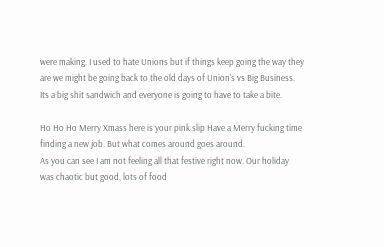were making. I used to hate Unions but if things keep going the way they are we might be going back to the old days of Union's vs Big Business. Its a big shit sandwich and everyone is going to have to take a bite.

Ho Ho Ho Merry Xmass here is your pink slip Have a Merry fucking time finding a new job. But what comes around goes around.
As you can see I am not feeling all that festive right now. Our holiday was chaotic but good, lots of food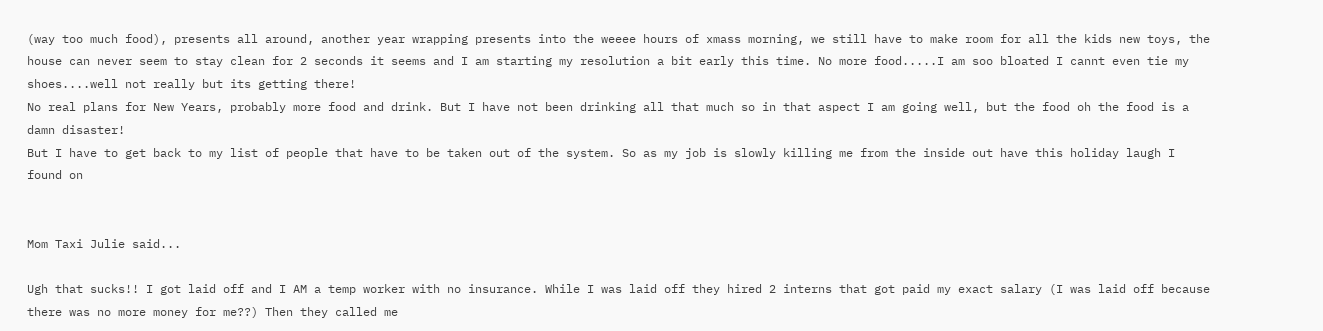(way too much food), presents all around, another year wrapping presents into the weeee hours of xmass morning, we still have to make room for all the kids new toys, the house can never seem to stay clean for 2 seconds it seems and I am starting my resolution a bit early this time. No more food.....I am soo bloated I cannt even tie my shoes....well not really but its getting there!
No real plans for New Years, probably more food and drink. But I have not been drinking all that much so in that aspect I am going well, but the food oh the food is a damn disaster!
But I have to get back to my list of people that have to be taken out of the system. So as my job is slowly killing me from the inside out have this holiday laugh I found on


Mom Taxi Julie said...

Ugh that sucks!! I got laid off and I AM a temp worker with no insurance. While I was laid off they hired 2 interns that got paid my exact salary (I was laid off because there was no more money for me??) Then they called me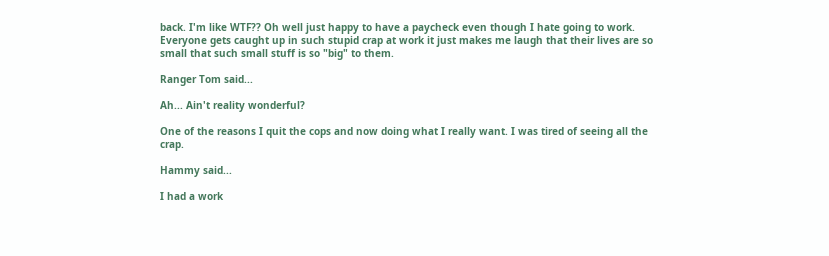back. I'm like WTF?? Oh well just happy to have a paycheck even though I hate going to work. Everyone gets caught up in such stupid crap at work it just makes me laugh that their lives are so small that such small stuff is so "big" to them.

Ranger Tom said...

Ah... Ain't reality wonderful?

One of the reasons I quit the cops and now doing what I really want. I was tired of seeing all the crap.

Hammy said...

I had a work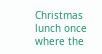Christmas lunch once where the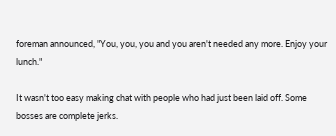foreman announced, "You, you, you and you aren't needed any more. Enjoy your lunch."

It wasn't too easy making chat with people who had just been laid off. Some bosses are complete jerks.